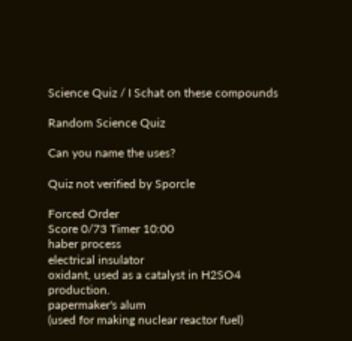Science Quiz / I Schat on these compounds

Random Science Quiz

Can you name the uses?

Quiz not verified by Sporcle

Forced Order
Score 0/73 Timer 10:00
haber process
electrical insulator
oxidant, used as a catalyst in H2SO4 production.
papermaker's alum
(used for making nuclear reactor fuel)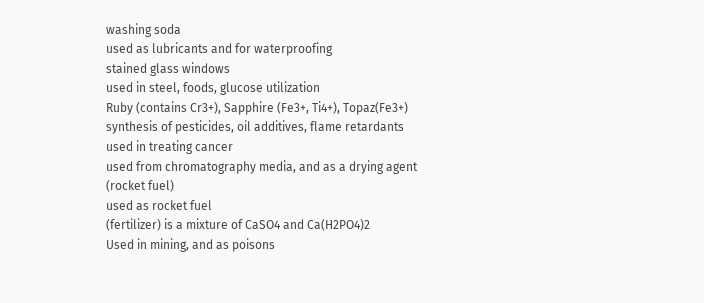washing soda
used as lubricants and for waterproofing
stained glass windows
used in steel, foods, glucose utilization
Ruby (contains Cr3+), Sapphire (Fe3+, Ti4+), Topaz(Fe3+)
synthesis of pesticides, oil additives, flame retardants
used in treating cancer
used from chromatography media, and as a drying agent
(rocket fuel)
used as rocket fuel
(fertilizer) is a mixture of CaSO4 and Ca(H2PO4)2
Used in mining, and as poisons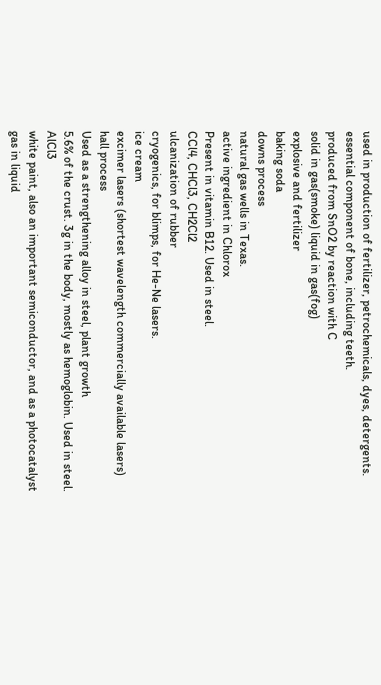used in production of fertilizer, petrochemicals, dyes, detergents.
essential component of bone, including teeth.
produced from SnO2 by reaction with C
solid in gas(smoke) liquid in gas(fog)
explosive and fertilizer
baking soda
downs process
natural gas wells in Texas.
active ingredient in Chlorox
Present in vitamin B12. Used in steel.
CCl4, CHCl3, CH2Cl2
ulcanization of rubber
cryogenics, for blimps, for He-Ne lasers.
ice cream
excimer lasers (shortest wavelength commercially available lasers)
hall process
Used as a strengthening alloy in steel, plant growth
5.6% of the crust. 3g in the body, mostly as hemoglobin. Used in steel.
AlCl3
white paint, also an important semiconductor, and as a photocatalyst
gas in liquid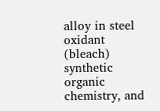alloy in steel
oxidant (bleach)
synthetic organic chemistry, and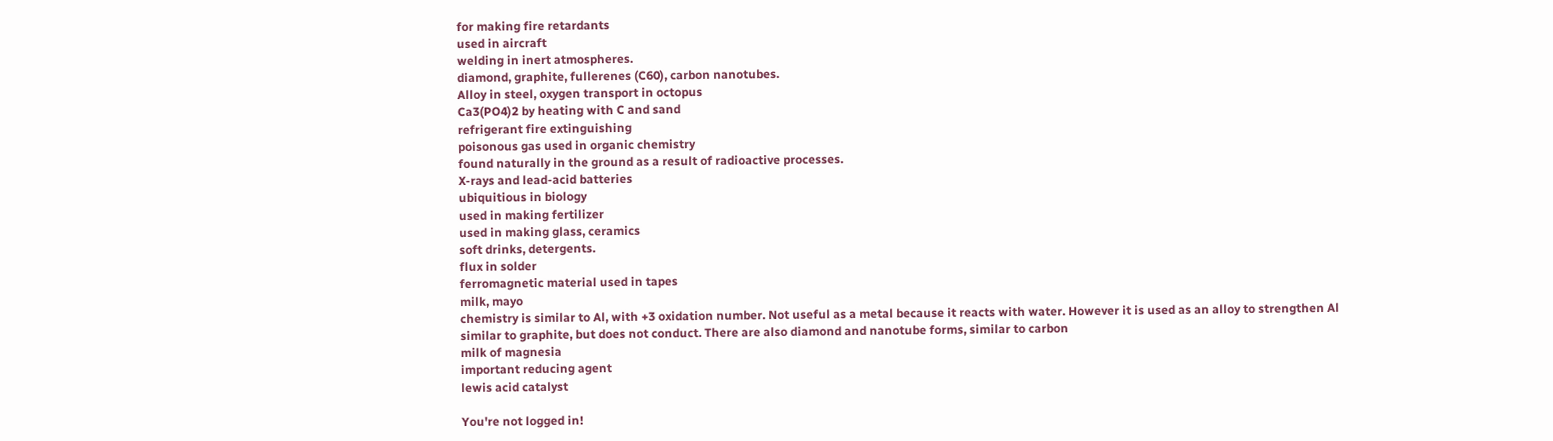for making fire retardants
used in aircraft
welding in inert atmospheres.
diamond, graphite, fullerenes (C60), carbon nanotubes.
Alloy in steel, oxygen transport in octopus
Ca3(PO4)2 by heating with C and sand
refrigerant fire extinguishing
poisonous gas used in organic chemistry
found naturally in the ground as a result of radioactive processes.
X-rays and lead-acid batteries
ubiquitious in biology
used in making fertilizer
used in making glass, ceramics
soft drinks, detergents.
flux in solder
ferromagnetic material used in tapes
milk, mayo
chemistry is similar to Al, with +3 oxidation number. Not useful as a metal because it reacts with water. However it is used as an alloy to strengthen Al
similar to graphite, but does not conduct. There are also diamond and nanotube forms, similar to carbon
milk of magnesia
important reducing agent
lewis acid catalyst

You're not logged in!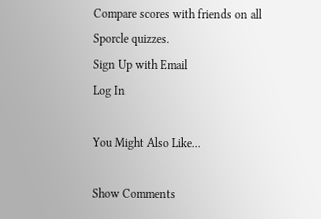Compare scores with friends on all Sporcle quizzes.
Sign Up with Email
Log In

You Might Also Like...

Show Comments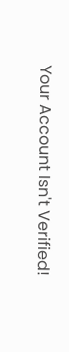Your Account Isn't Verified!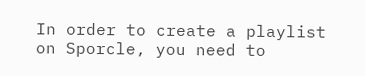In order to create a playlist on Sporcle, you need to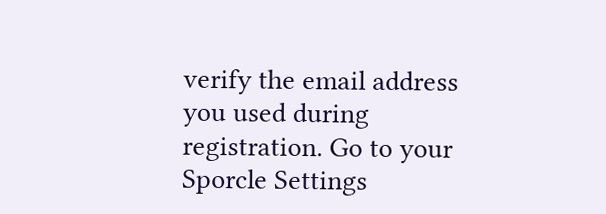verify the email address you used during registration. Go to your Sporcle Settings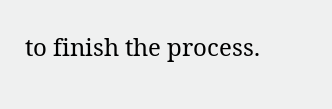to finish the process.